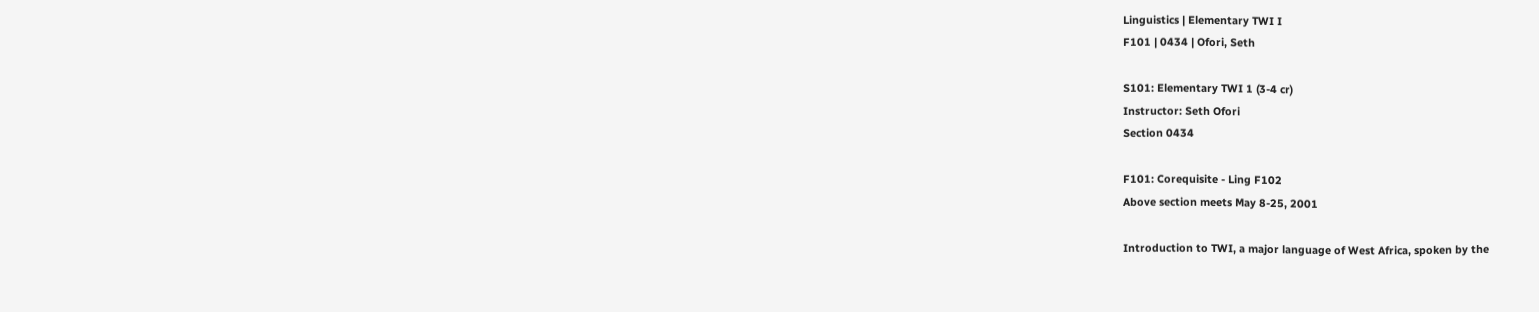Linguistics | Elementary TWI I
F101 | 0434 | Ofori, Seth

S101: Elementary TWI 1 (3-4 cr)
Instructor: Seth Ofori
Section 0434

F101: Corequisite - Ling F102
Above section meets May 8-25, 2001

Introduction to TWI, a major language of West Africa, spoken by the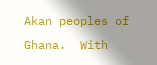Akan peoples of Ghana.  With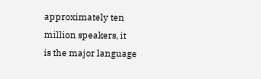approximately ten million speakers, it
is the major language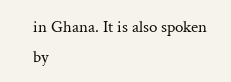in Ghana. It is also spoken by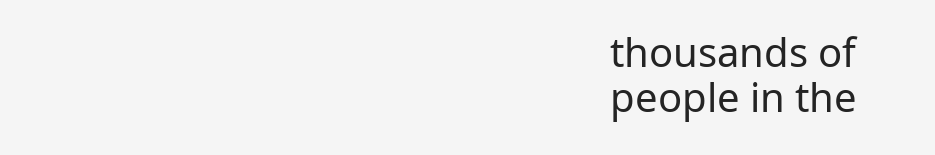thousands of
people in the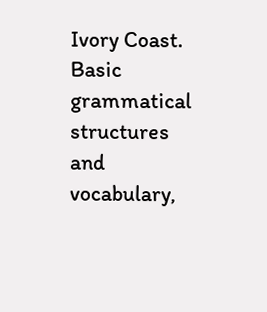Ivory Coast.  Basic grammatical structures and
vocabulary,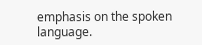emphasis on the spoken language.